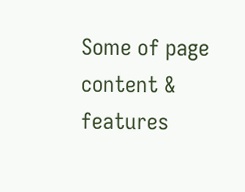Some of page content & features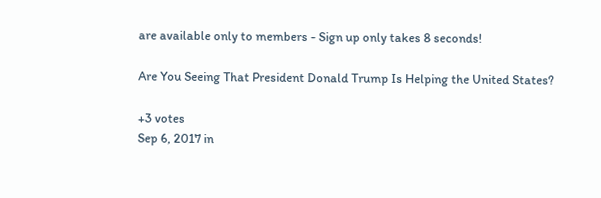are available only to members - Sign up only takes 8 seconds!

Are You Seeing That President Donald Trump Is Helping the United States?

+3 votes
Sep 6, 2017 in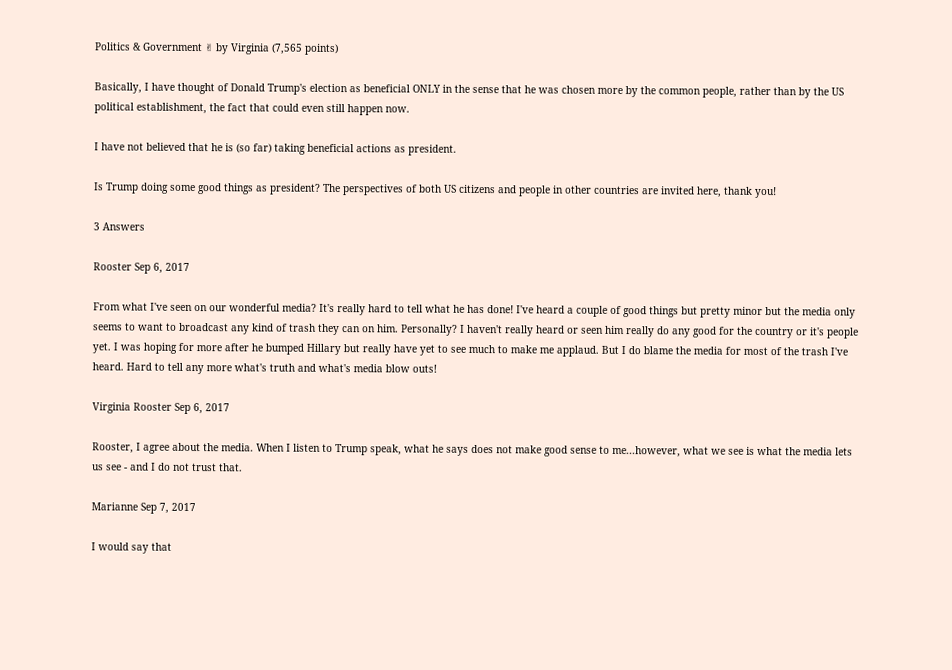Politics & Government ✌ by Virginia (7,565 points)

Basically, I have thought of Donald Trump's election as beneficial ONLY in the sense that he was chosen more by the common people, rather than by the US political establishment, the fact that could even still happen now.

I have not believed that he is (so far) taking beneficial actions as president.

Is Trump doing some good things as president? The perspectives of both US citizens and people in other countries are invited here, thank you!

3 Answers

Rooster Sep 6, 2017

From what I've seen on our wonderful media? It's really hard to tell what he has done! I've heard a couple of good things but pretty minor but the media only seems to want to broadcast any kind of trash they can on him. Personally? I haven't really heard or seen him really do any good for the country or it's people yet. I was hoping for more after he bumped Hillary but really have yet to see much to make me applaud. But I do blame the media for most of the trash I've heard. Hard to tell any more what's truth and what's media blow outs!

Virginia Rooster Sep 6, 2017

Rooster, I agree about the media. When I listen to Trump speak, what he says does not make good sense to me...however, what we see is what the media lets us see - and I do not trust that.

Marianne Sep 7, 2017

I would say that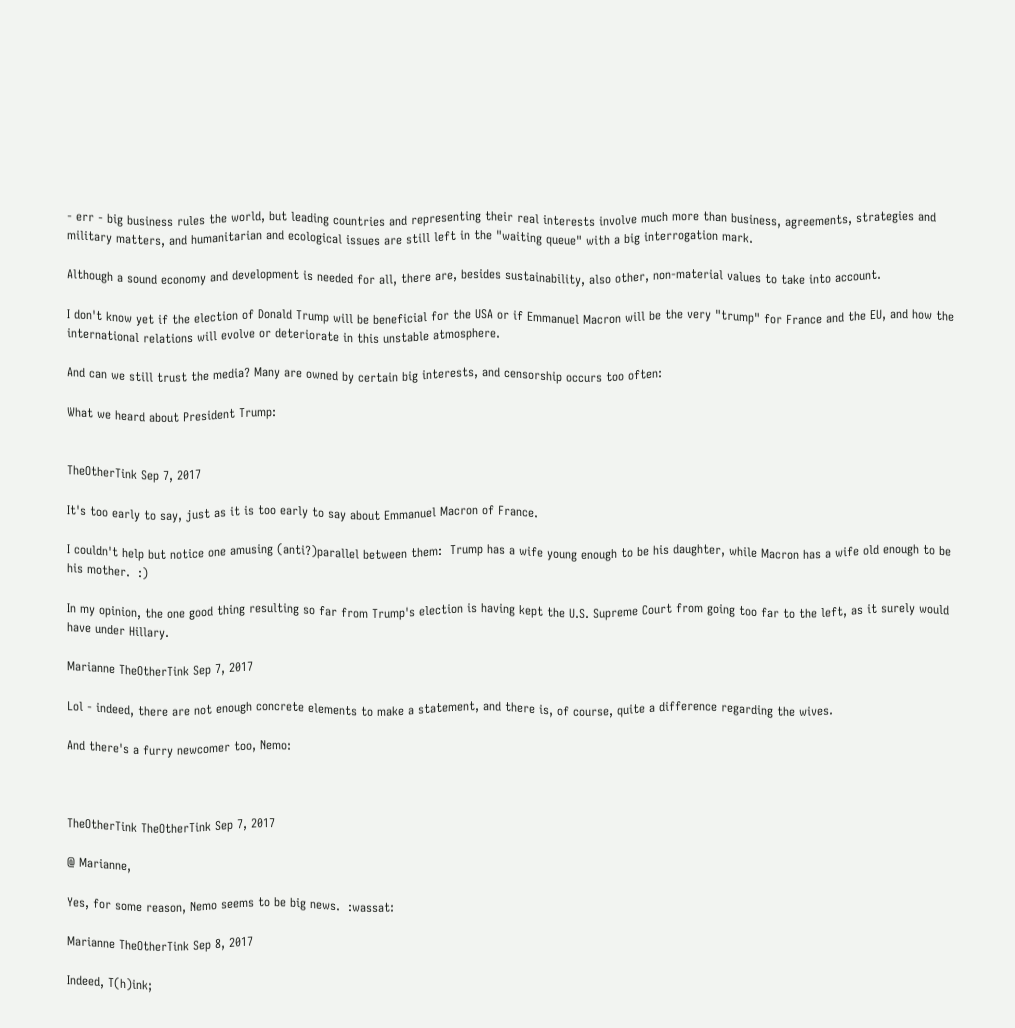- err - big business rules the world, but leading countries and representing their real interests involve much more than business, agreements, strategies and military matters, and humanitarian and ecological issues are still left in the "waiting queue" with a big interrogation mark.

Although a sound economy and development is needed for all, there are, besides sustainability, also other, non-material values to take into account.

I don't know yet if the election of Donald Trump will be beneficial for the USA or if Emmanuel Macron will be the very "trump" for France and the EU, and how the international relations will evolve or deteriorate in this unstable atmosphere.

And can we still trust the media? Many are owned by certain big interests, and censorship occurs too often:

What we heard about President Trump:


TheOtherTink Sep 7, 2017

It's too early to say, just as it is too early to say about Emmanuel Macron of France.

I couldn't help but notice one amusing (anti?)parallel between them:  Trump has a wife young enough to be his daughter, while Macron has a wife old enough to be his mother.  :)

In my opinion, the one good thing resulting so far from Trump's election is having kept the U.S. Supreme Court from going too far to the left, as it surely would have under Hillary.

Marianne TheOtherTink Sep 7, 2017

Lol - indeed, there are not enough concrete elements to make a statement, and there is, of course, quite a difference regarding the wives.

And there's a furry newcomer too, Nemo:



TheOtherTink TheOtherTink Sep 7, 2017

@ Marianne,

Yes, for some reason, Nemo seems to be big news.  :wassat:

Marianne TheOtherTink Sep 8, 2017

Indeed, T(h)ink;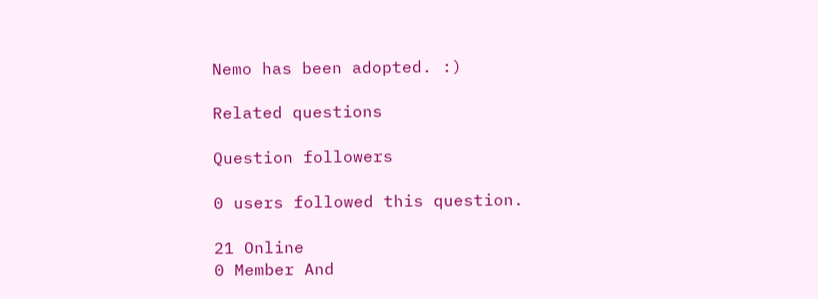Nemo has been adopted. :)

Related questions

Question followers

0 users followed this question.

21 Online
0 Member And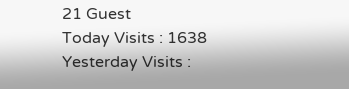21 Guest
Today Visits : 1638
Yesterday Visits :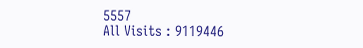5557
All Visits : 9119446